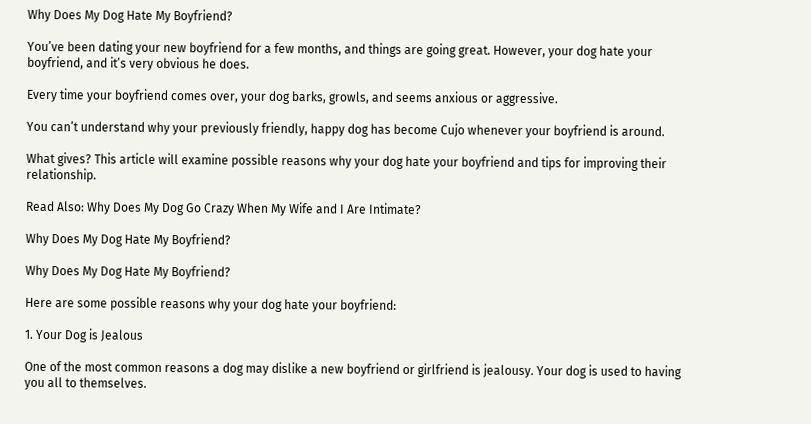Why Does My Dog Hate My Boyfriend?

You’ve been dating your new boyfriend for a few months, and things are going great. However, your dog hate your boyfriend, and it’s very obvious he does.

Every time your boyfriend comes over, your dog barks, growls, and seems anxious or aggressive.

You can’t understand why your previously friendly, happy dog has become Cujo whenever your boyfriend is around.

What gives? This article will examine possible reasons why your dog hate your boyfriend and tips for improving their relationship.

Read Also: Why Does My Dog Go Crazy When My Wife and I Are Intimate?

Why Does My Dog Hate My Boyfriend?

Why Does My Dog Hate My Boyfriend?

Here are some possible reasons why your dog hate your boyfriend:

1. Your Dog is Jealous

One of the most common reasons a dog may dislike a new boyfriend or girlfriend is jealousy. Your dog is used to having you all to themselves.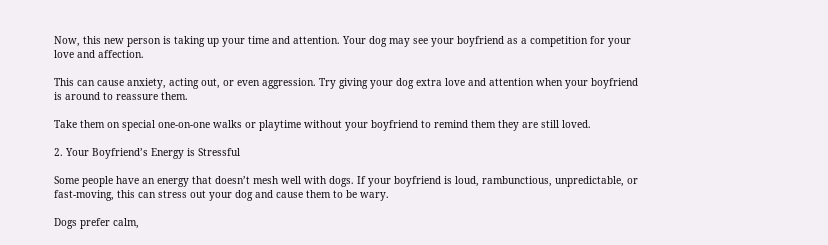Now, this new person is taking up your time and attention. Your dog may see your boyfriend as a competition for your love and affection.

This can cause anxiety, acting out, or even aggression. Try giving your dog extra love and attention when your boyfriend is around to reassure them.

Take them on special one-on-one walks or playtime without your boyfriend to remind them they are still loved.

2. Your Boyfriend’s Energy is Stressful

Some people have an energy that doesn’t mesh well with dogs. If your boyfriend is loud, rambunctious, unpredictable, or fast-moving, this can stress out your dog and cause them to be wary.

Dogs prefer calm,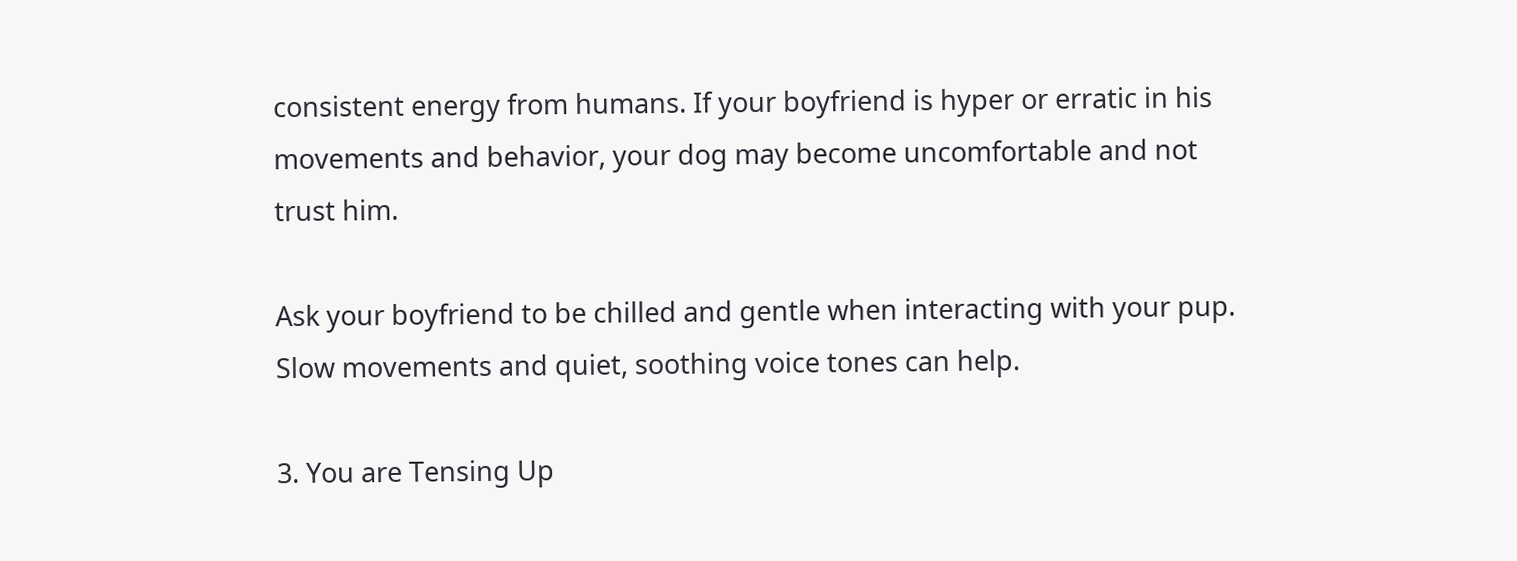consistent energy from humans. If your boyfriend is hyper or erratic in his movements and behavior, your dog may become uncomfortable and not trust him.

Ask your boyfriend to be chilled and gentle when interacting with your pup. Slow movements and quiet, soothing voice tones can help.

3. You are Tensing Up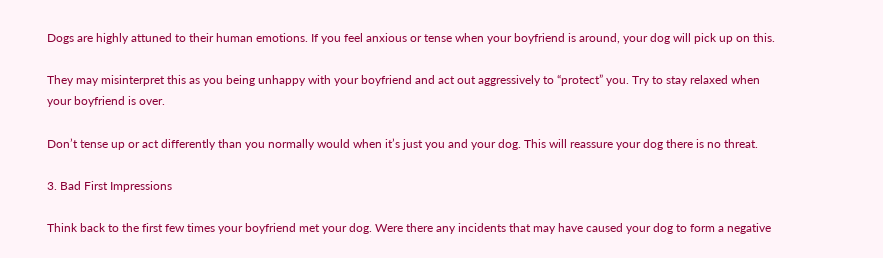Dogs are highly attuned to their human emotions. If you feel anxious or tense when your boyfriend is around, your dog will pick up on this.

They may misinterpret this as you being unhappy with your boyfriend and act out aggressively to “protect” you. Try to stay relaxed when your boyfriend is over.

Don’t tense up or act differently than you normally would when it’s just you and your dog. This will reassure your dog there is no threat.

3. Bad First Impressions

Think back to the first few times your boyfriend met your dog. Were there any incidents that may have caused your dog to form a negative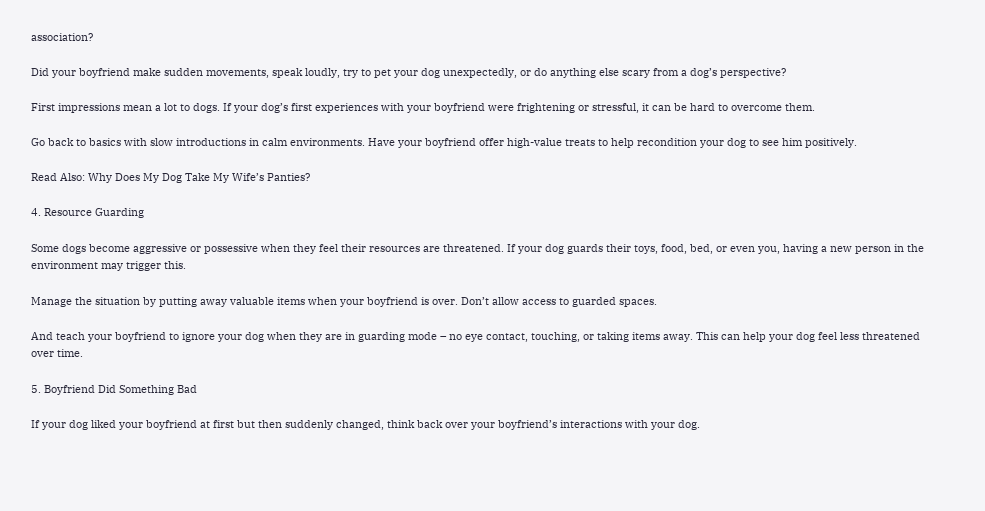association?

Did your boyfriend make sudden movements, speak loudly, try to pet your dog unexpectedly, or do anything else scary from a dog’s perspective?

First impressions mean a lot to dogs. If your dog’s first experiences with your boyfriend were frightening or stressful, it can be hard to overcome them.

Go back to basics with slow introductions in calm environments. Have your boyfriend offer high-value treats to help recondition your dog to see him positively.

Read Also: Why Does My Dog Take My Wife’s Panties?

4. Resource Guarding

Some dogs become aggressive or possessive when they feel their resources are threatened. If your dog guards their toys, food, bed, or even you, having a new person in the environment may trigger this.

Manage the situation by putting away valuable items when your boyfriend is over. Don’t allow access to guarded spaces.

And teach your boyfriend to ignore your dog when they are in guarding mode – no eye contact, touching, or taking items away. This can help your dog feel less threatened over time.

5. Boyfriend Did Something Bad

If your dog liked your boyfriend at first but then suddenly changed, think back over your boyfriend’s interactions with your dog.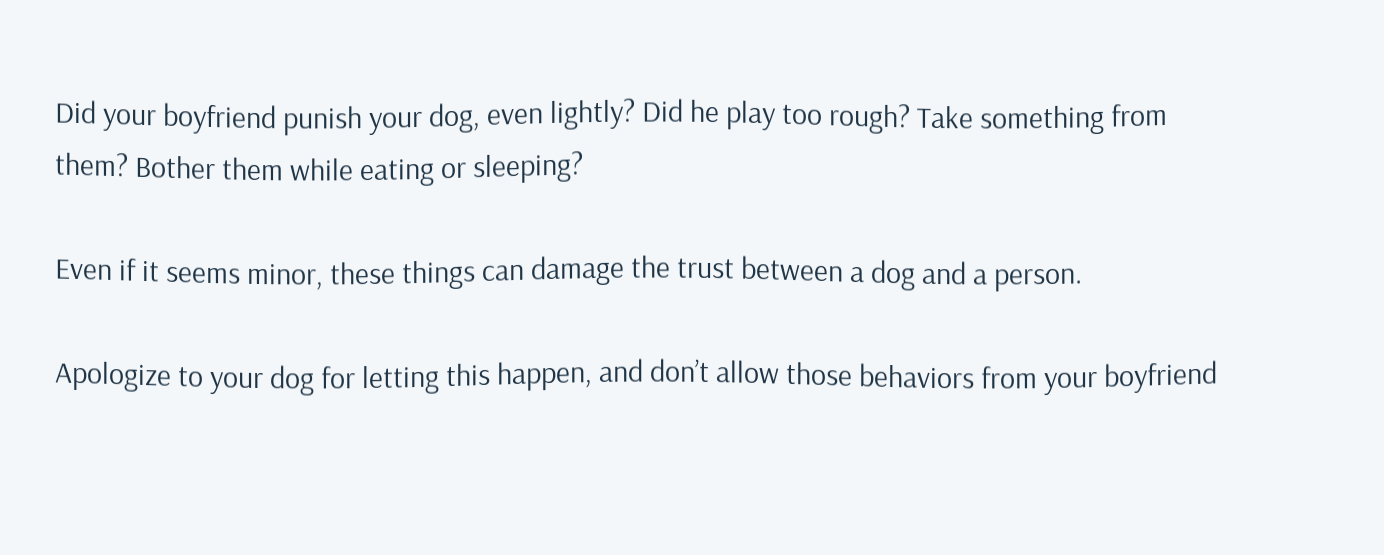Did your boyfriend punish your dog, even lightly? Did he play too rough? Take something from them? Bother them while eating or sleeping?

Even if it seems minor, these things can damage the trust between a dog and a person.

Apologize to your dog for letting this happen, and don’t allow those behaviors from your boyfriend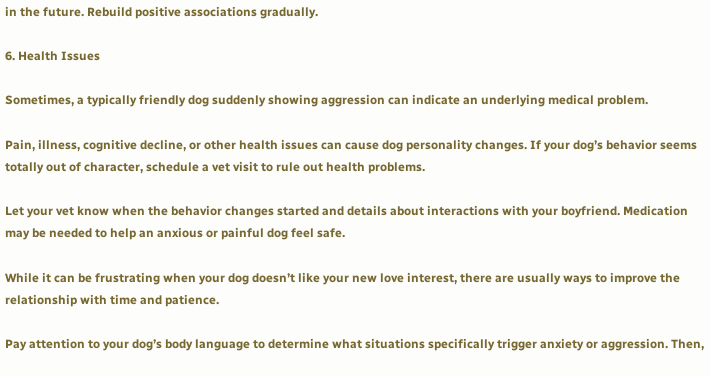in the future. Rebuild positive associations gradually.

6. Health Issues

Sometimes, a typically friendly dog suddenly showing aggression can indicate an underlying medical problem.

Pain, illness, cognitive decline, or other health issues can cause dog personality changes. If your dog’s behavior seems totally out of character, schedule a vet visit to rule out health problems.

Let your vet know when the behavior changes started and details about interactions with your boyfriend. Medication may be needed to help an anxious or painful dog feel safe.

While it can be frustrating when your dog doesn’t like your new love interest, there are usually ways to improve the relationship with time and patience.

Pay attention to your dog’s body language to determine what situations specifically trigger anxiety or aggression. Then,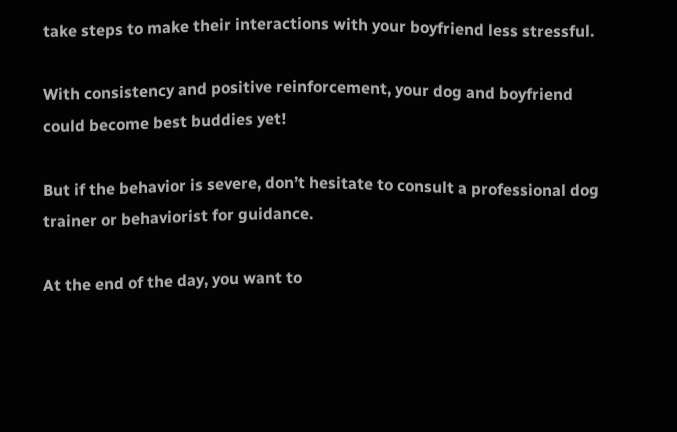take steps to make their interactions with your boyfriend less stressful.

With consistency and positive reinforcement, your dog and boyfriend could become best buddies yet!

But if the behavior is severe, don’t hesitate to consult a professional dog trainer or behaviorist for guidance.

At the end of the day, you want to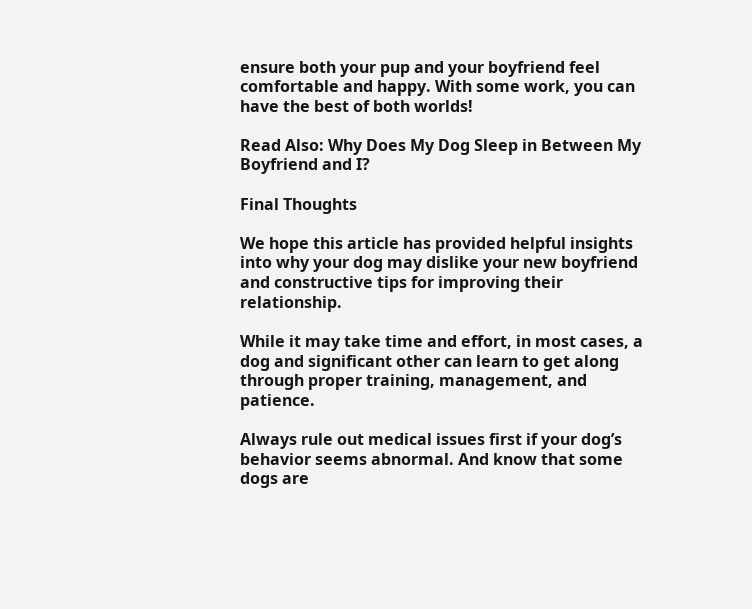ensure both your pup and your boyfriend feel comfortable and happy. With some work, you can have the best of both worlds!

Read Also: Why Does My Dog Sleep in Between My Boyfriend and I?

Final Thoughts

We hope this article has provided helpful insights into why your dog may dislike your new boyfriend and constructive tips for improving their relationship.

While it may take time and effort, in most cases, a dog and significant other can learn to get along through proper training, management, and patience.

Always rule out medical issues first if your dog’s behavior seems abnormal. And know that some dogs are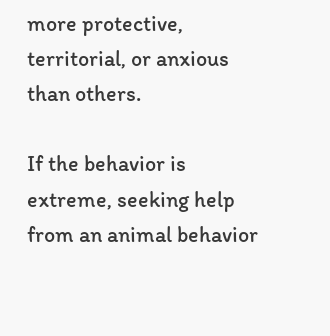more protective, territorial, or anxious than others.

If the behavior is extreme, seeking help from an animal behavior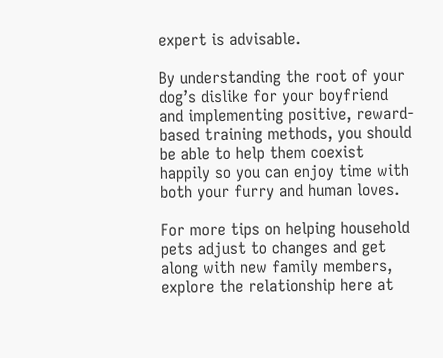expert is advisable.

By understanding the root of your dog’s dislike for your boyfriend and implementing positive, reward-based training methods, you should be able to help them coexist happily so you can enjoy time with both your furry and human loves.

For more tips on helping household pets adjust to changes and get along with new family members, explore the relationship here at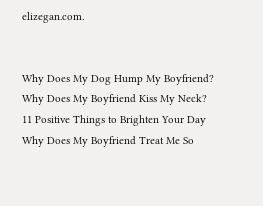elizegan.com.


Why Does My Dog Hump My Boyfriend?
Why Does My Boyfriend Kiss My Neck?
11 Positive Things to Brighten Your Day
Why Does My Boyfriend Treat Me So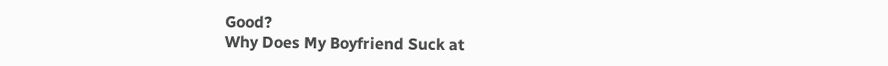Good?
Why Does My Boyfriend Suck at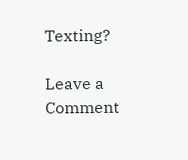Texting?

Leave a Comment